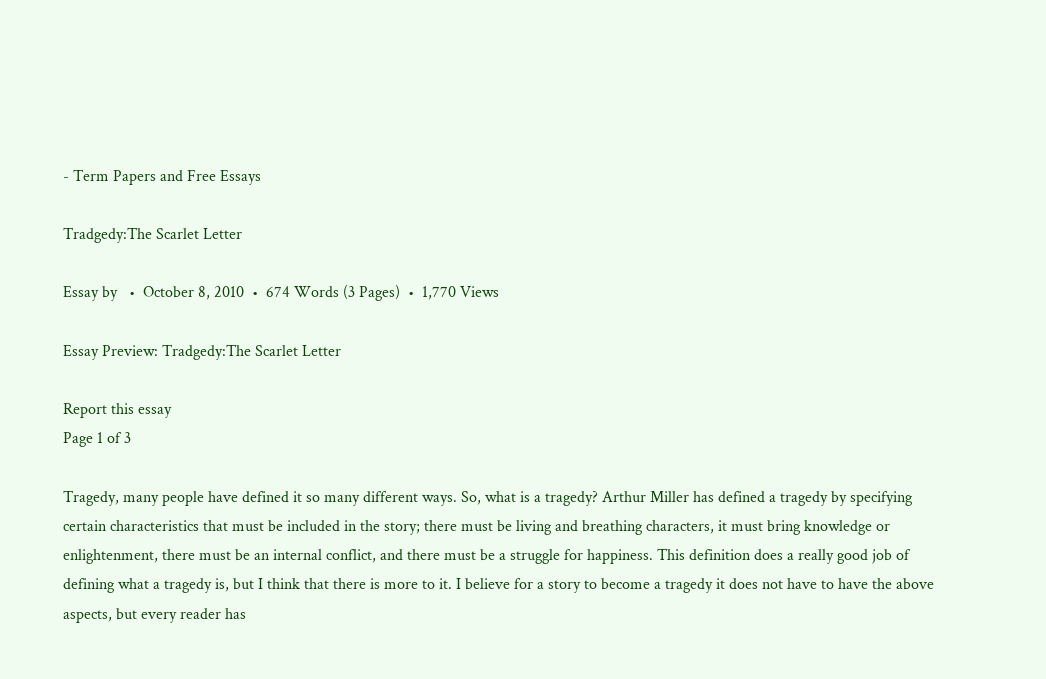- Term Papers and Free Essays

Tradgedy:The Scarlet Letter

Essay by   •  October 8, 2010  •  674 Words (3 Pages)  •  1,770 Views

Essay Preview: Tradgedy:The Scarlet Letter

Report this essay
Page 1 of 3

Tragedy, many people have defined it so many different ways. So, what is a tragedy? Arthur Miller has defined a tragedy by specifying certain characteristics that must be included in the story; there must be living and breathing characters, it must bring knowledge or enlightenment, there must be an internal conflict, and there must be a struggle for happiness. This definition does a really good job of defining what a tragedy is, but I think that there is more to it. I believe for a story to become a tragedy it does not have to have the above aspects, but every reader has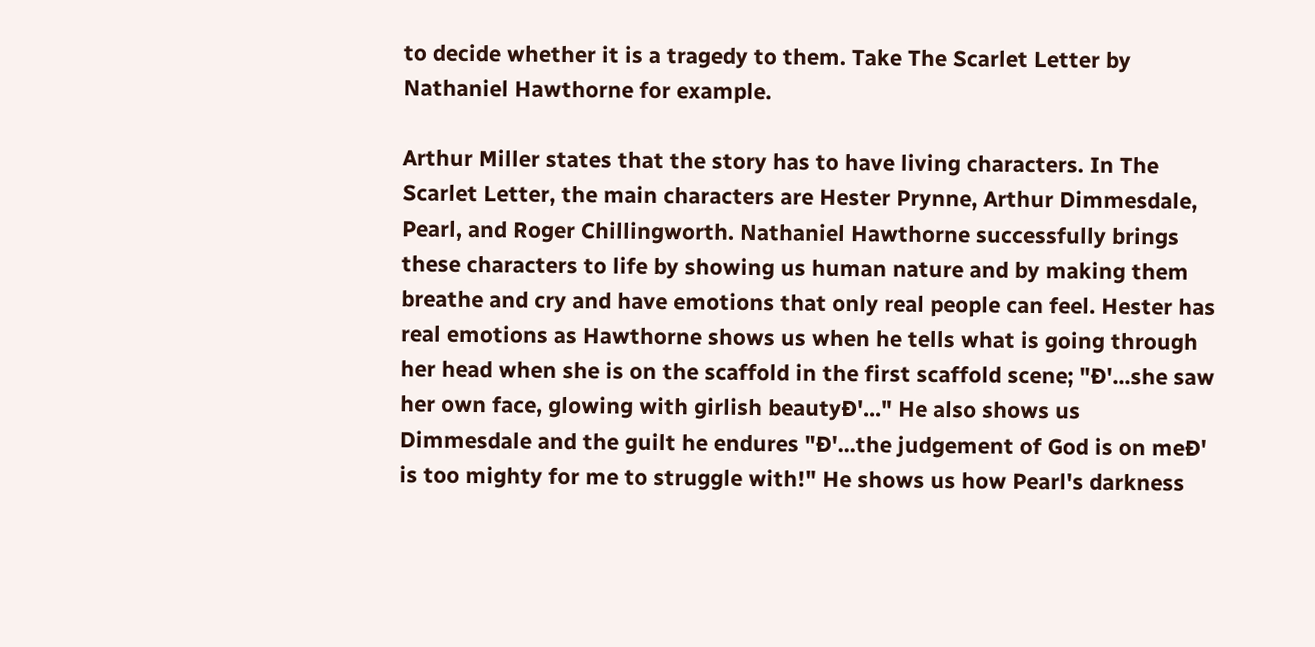to decide whether it is a tragedy to them. Take The Scarlet Letter by Nathaniel Hawthorne for example.

Arthur Miller states that the story has to have living characters. In The Scarlet Letter, the main characters are Hester Prynne, Arthur Dimmesdale, Pearl, and Roger Chillingworth. Nathaniel Hawthorne successfully brings these characters to life by showing us human nature and by making them breathe and cry and have emotions that only real people can feel. Hester has real emotions as Hawthorne shows us when he tells what is going through her head when she is on the scaffold in the first scaffold scene; "Ð'...she saw her own face, glowing with girlish beautyÐ'..." He also shows us Dimmesdale and the guilt he endures "Ð'...the judgement of God is on meÐ' is too mighty for me to struggle with!" He shows us how Pearl's darkness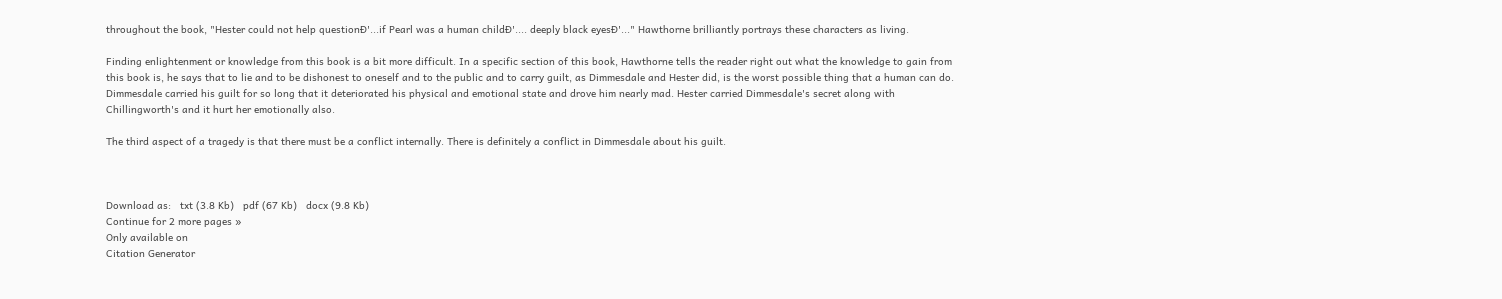throughout the book, "Hester could not help questionÐ'...if Pearl was a human childÐ'.... deeply black eyesÐ'..." Hawthorne brilliantly portrays these characters as living.

Finding enlightenment or knowledge from this book is a bit more difficult. In a specific section of this book, Hawthorne tells the reader right out what the knowledge to gain from this book is, he says that to lie and to be dishonest to oneself and to the public and to carry guilt, as Dimmesdale and Hester did, is the worst possible thing that a human can do. Dimmesdale carried his guilt for so long that it deteriorated his physical and emotional state and drove him nearly mad. Hester carried Dimmesdale's secret along with Chillingworth's and it hurt her emotionally also.

The third aspect of a tragedy is that there must be a conflict internally. There is definitely a conflict in Dimmesdale about his guilt.



Download as:   txt (3.8 Kb)   pdf (67 Kb)   docx (9.8 Kb)
Continue for 2 more pages »
Only available on
Citation Generator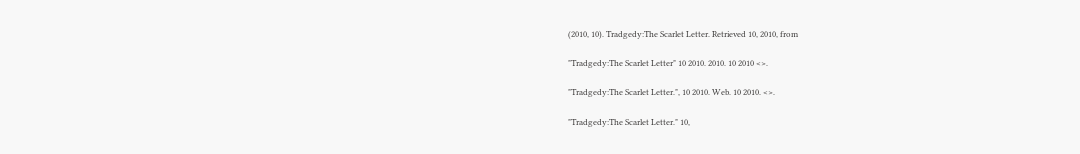(2010, 10). Tradgedy:The Scarlet Letter. Retrieved 10, 2010, from

"Tradgedy:The Scarlet Letter" 10 2010. 2010. 10 2010 <>.

"Tradgedy:The Scarlet Letter.", 10 2010. Web. 10 2010. <>.

"Tradgedy:The Scarlet Letter." 10,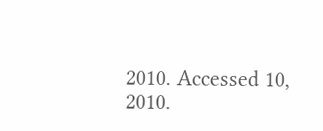2010. Accessed 10, 2010.